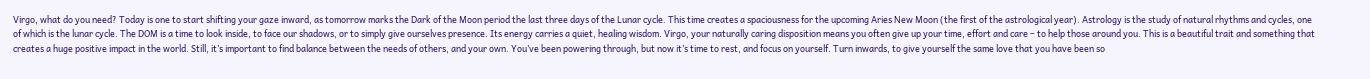Virgo, what do you need? Today is one to start shifting your gaze inward, as tomorrow marks the Dark of the Moon period the last three days of the Lunar cycle. This time creates a spaciousness for the upcoming Aries New Moon (the first of the astrological year). Astrology is the study of natural rhythms and cycles, one of which is the lunar cycle. The DOM is a time to look inside, to face our shadows, or to simply give ourselves presence. Its energy carries a quiet, healing wisdom. Virgo, your naturally caring disposition means you often give up your time, effort and care – to help those around you. This is a beautiful trait and something that creates a huge positive impact in the world. Still, it’s important to find balance between the needs of others, and your own. You’ve been powering through, but now it’s time to rest, and focus on yourself. Turn inwards, to give yourself the same love that you have been so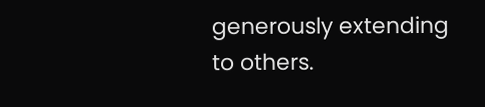generously extending to others.